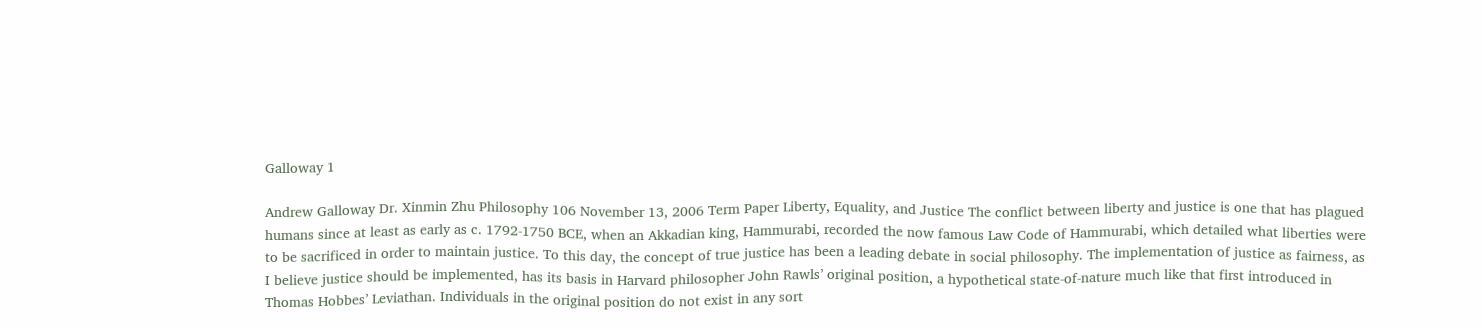Galloway 1

Andrew Galloway Dr. Xinmin Zhu Philosophy 106 November 13, 2006 Term Paper Liberty, Equality, and Justice The conflict between liberty and justice is one that has plagued humans since at least as early as c. 1792-1750 BCE, when an Akkadian king, Hammurabi, recorded the now famous Law Code of Hammurabi, which detailed what liberties were to be sacrificed in order to maintain justice. To this day, the concept of true justice has been a leading debate in social philosophy. The implementation of justice as fairness, as I believe justice should be implemented, has its basis in Harvard philosopher John Rawls’ original position, a hypothetical state-of-nature much like that first introduced in Thomas Hobbes’ Leviathan. Individuals in the original position do not exist in any sort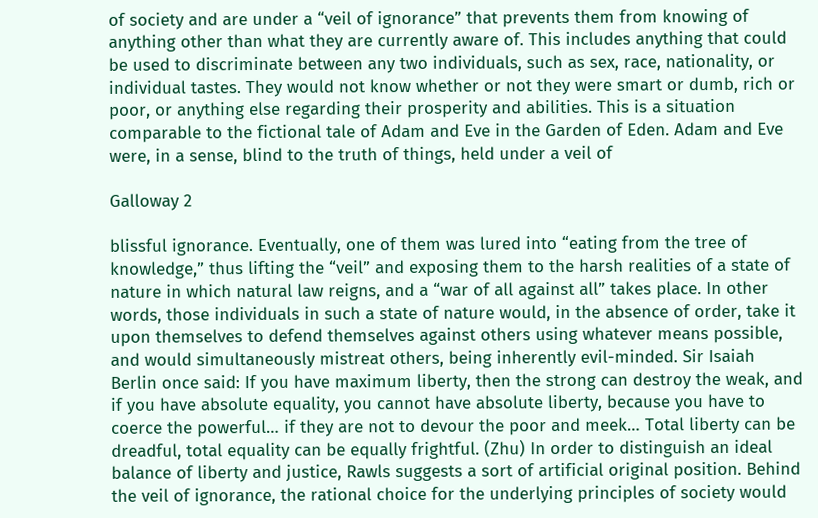of society and are under a “veil of ignorance” that prevents them from knowing of anything other than what they are currently aware of. This includes anything that could be used to discriminate between any two individuals, such as sex, race, nationality, or individual tastes. They would not know whether or not they were smart or dumb, rich or poor, or anything else regarding their prosperity and abilities. This is a situation comparable to the fictional tale of Adam and Eve in the Garden of Eden. Adam and Eve were, in a sense, blind to the truth of things, held under a veil of

Galloway 2

blissful ignorance. Eventually, one of them was lured into “eating from the tree of knowledge,” thus lifting the “veil” and exposing them to the harsh realities of a state of nature in which natural law reigns, and a “war of all against all” takes place. In other words, those individuals in such a state of nature would, in the absence of order, take it upon themselves to defend themselves against others using whatever means possible, and would simultaneously mistreat others, being inherently evil-minded. Sir Isaiah Berlin once said: If you have maximum liberty, then the strong can destroy the weak, and if you have absolute equality, you cannot have absolute liberty, because you have to coerce the powerful… if they are not to devour the poor and meek… Total liberty can be dreadful, total equality can be equally frightful. (Zhu) In order to distinguish an ideal balance of liberty and justice, Rawls suggests a sort of artificial original position. Behind the veil of ignorance, the rational choice for the underlying principles of society would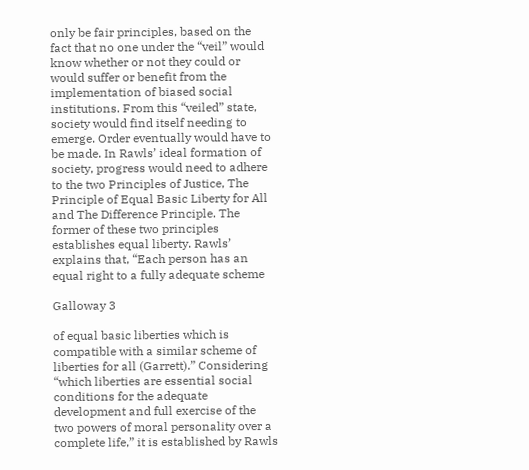only be fair principles, based on the fact that no one under the “veil” would know whether or not they could or would suffer or benefit from the implementation of biased social institutions. From this “veiled” state, society would find itself needing to emerge. Order eventually would have to be made. In Rawls’ ideal formation of society, progress would need to adhere to the two Principles of Justice, The Principle of Equal Basic Liberty for All and The Difference Principle. The former of these two principles establishes equal liberty. Rawls’ explains that, “Each person has an equal right to a fully adequate scheme

Galloway 3

of equal basic liberties which is compatible with a similar scheme of liberties for all (Garrett).” Considering “which liberties are essential social conditions for the adequate development and full exercise of the two powers of moral personality over a complete life,” it is established by Rawls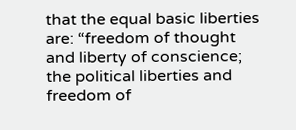that the equal basic liberties are: “freedom of thought and liberty of conscience; the political liberties and freedom of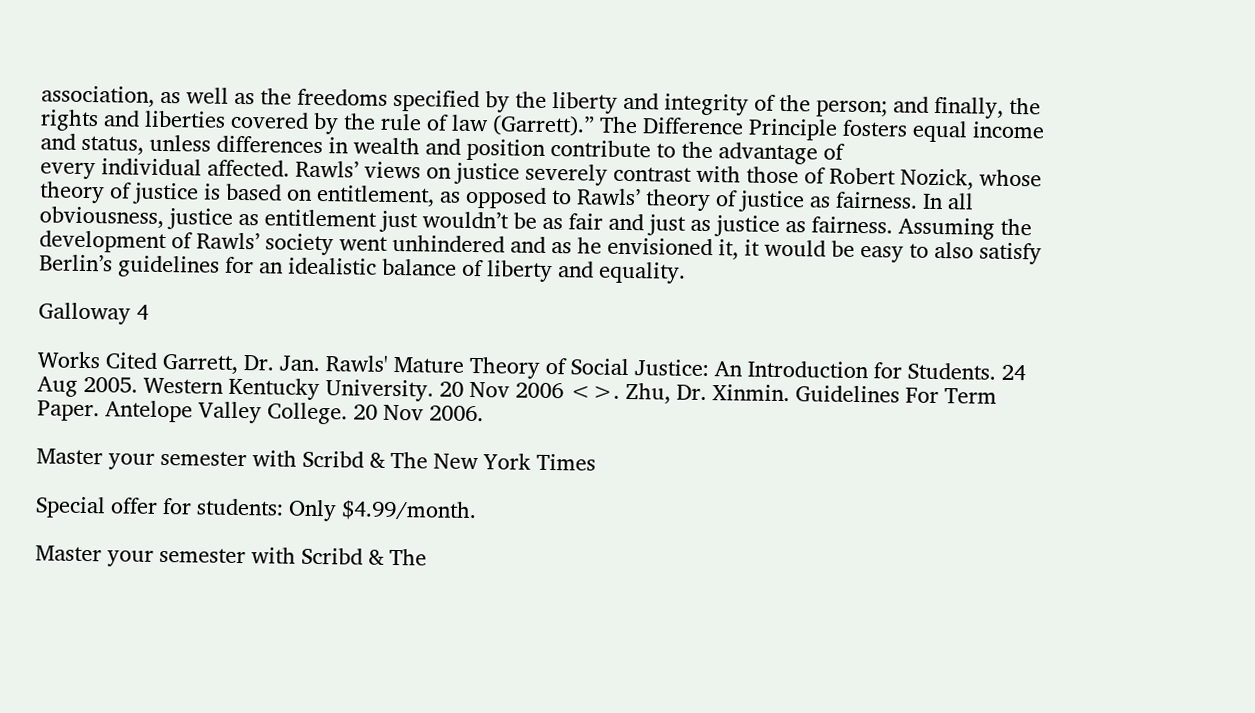association, as well as the freedoms specified by the liberty and integrity of the person; and finally, the rights and liberties covered by the rule of law (Garrett).” The Difference Principle fosters equal income and status, unless differences in wealth and position contribute to the advantage of
every individual affected. Rawls’ views on justice severely contrast with those of Robert Nozick, whose theory of justice is based on entitlement, as opposed to Rawls’ theory of justice as fairness. In all obviousness, justice as entitlement just wouldn’t be as fair and just as justice as fairness. Assuming the development of Rawls’ society went unhindered and as he envisioned it, it would be easy to also satisfy Berlin’s guidelines for an idealistic balance of liberty and equality.

Galloway 4

Works Cited Garrett, Dr. Jan. Rawls' Mature Theory of Social Justice: An Introduction for Students. 24 Aug 2005. Western Kentucky University. 20 Nov 2006 <>. Zhu, Dr. Xinmin. Guidelines For Term Paper. Antelope Valley College. 20 Nov 2006.

Master your semester with Scribd & The New York Times

Special offer for students: Only $4.99/month.

Master your semester with Scribd & The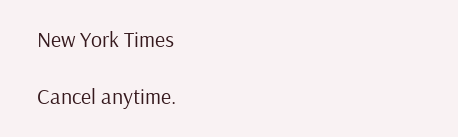New York Times

Cancel anytime.